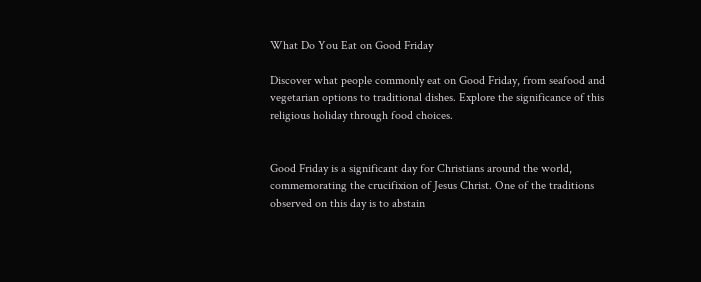What Do You Eat on Good Friday

Discover what people commonly eat on Good Friday, from seafood and vegetarian options to traditional dishes. Explore the significance of this religious holiday through food choices.


Good Friday is a significant day for Christians around the world, commemorating the crucifixion of Jesus Christ. One of the traditions observed on this day is to abstain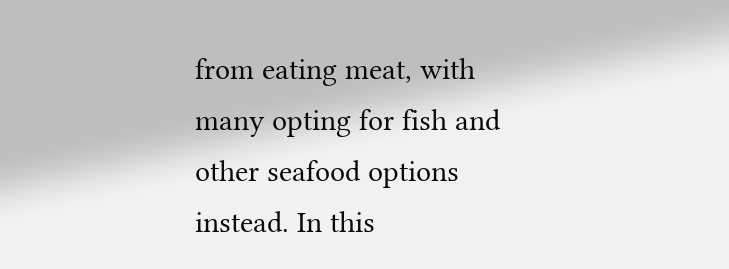from eating meat, with many opting for fish and other seafood options instead. In this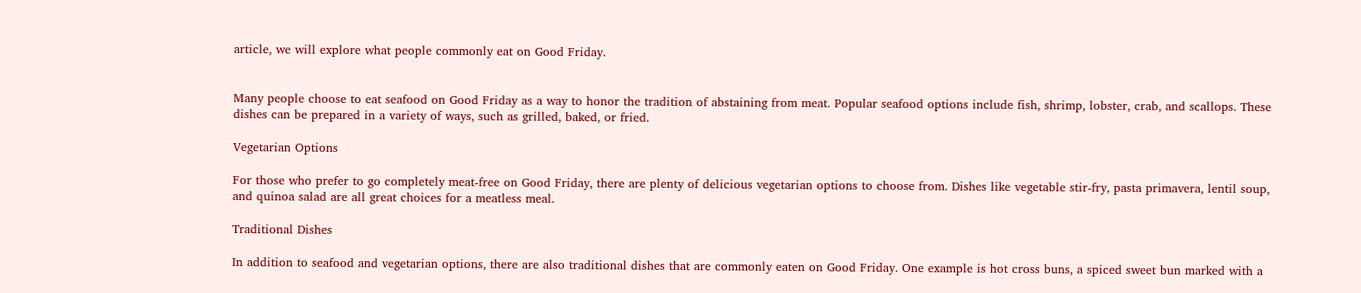article, we will explore what people commonly eat on Good Friday.


Many people choose to eat seafood on Good Friday as a way to honor the tradition of abstaining from meat. Popular seafood options include fish, shrimp, lobster, crab, and scallops. These dishes can be prepared in a variety of ways, such as grilled, baked, or fried.

Vegetarian Options

For those who prefer to go completely meat-free on Good Friday, there are plenty of delicious vegetarian options to choose from. Dishes like vegetable stir-fry, pasta primavera, lentil soup, and quinoa salad are all great choices for a meatless meal.

Traditional Dishes

In addition to seafood and vegetarian options, there are also traditional dishes that are commonly eaten on Good Friday. One example is hot cross buns, a spiced sweet bun marked with a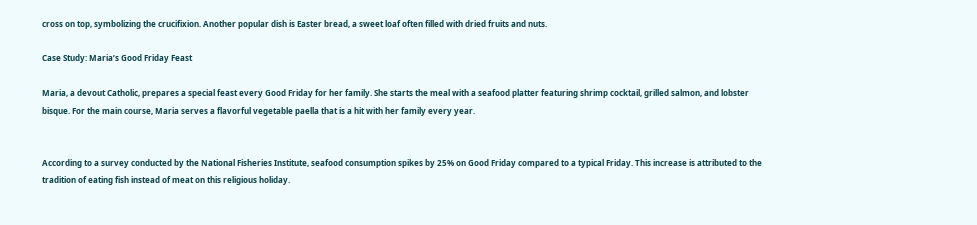cross on top, symbolizing the crucifixion. Another popular dish is Easter bread, a sweet loaf often filled with dried fruits and nuts.

Case Study: Maria’s Good Friday Feast

Maria, a devout Catholic, prepares a special feast every Good Friday for her family. She starts the meal with a seafood platter featuring shrimp cocktail, grilled salmon, and lobster bisque. For the main course, Maria serves a flavorful vegetable paella that is a hit with her family every year.


According to a survey conducted by the National Fisheries Institute, seafood consumption spikes by 25% on Good Friday compared to a typical Friday. This increase is attributed to the tradition of eating fish instead of meat on this religious holiday.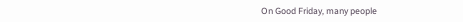On Good Friday, many people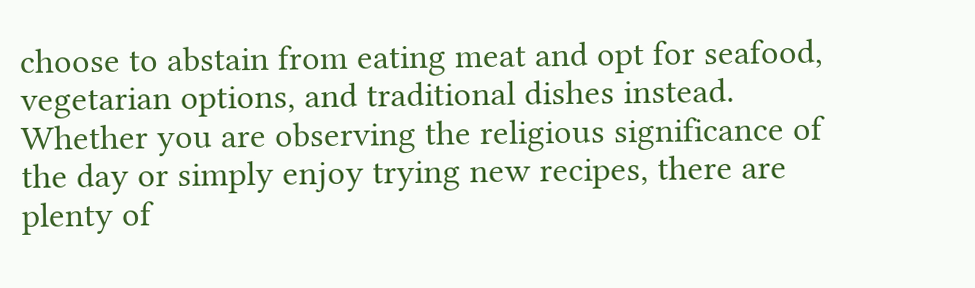choose to abstain from eating meat and opt for seafood, vegetarian options, and traditional dishes instead. Whether you are observing the religious significance of the day or simply enjoy trying new recipes, there are plenty of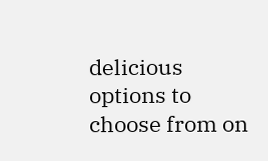delicious options to choose from on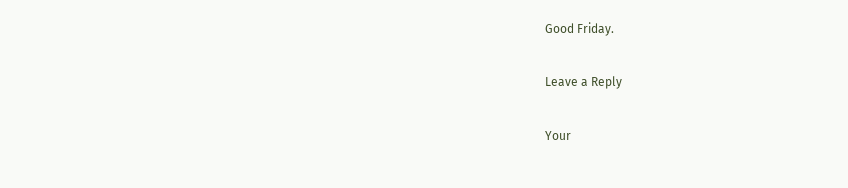Good Friday.

Leave a Reply

Your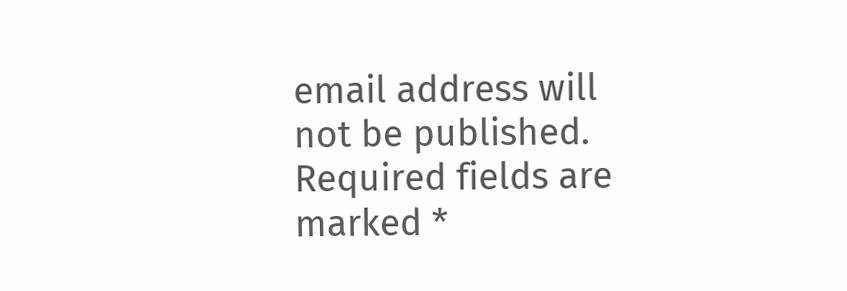email address will not be published. Required fields are marked *